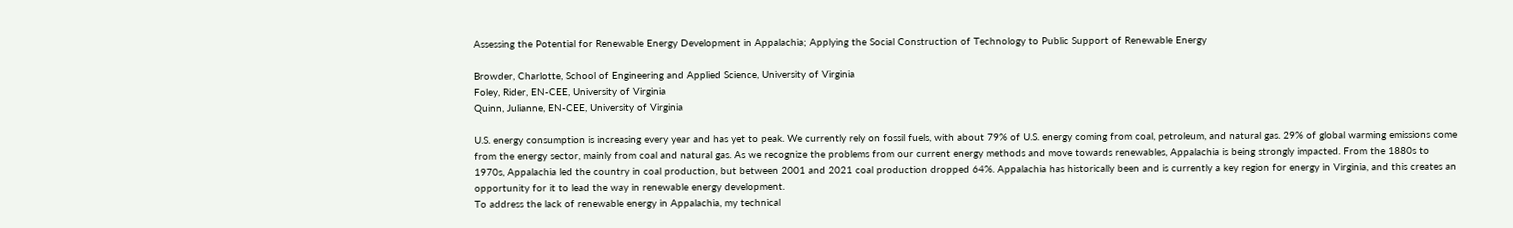Assessing the Potential for Renewable Energy Development in Appalachia; Applying the Social Construction of Technology to Public Support of Renewable Energy

Browder, Charlotte, School of Engineering and Applied Science, University of Virginia
Foley, Rider, EN-CEE, University of Virginia
Quinn, Julianne, EN-CEE, University of Virginia

U.S. energy consumption is increasing every year and has yet to peak. We currently rely on fossil fuels, with about 79% of U.S. energy coming from coal, petroleum, and natural gas. 29% of global warming emissions come from the energy sector, mainly from coal and natural gas. As we recognize the problems from our current energy methods and move towards renewables, Appalachia is being strongly impacted. From the 1880s to 1970s, Appalachia led the country in coal production, but between 2001 and 2021 coal production dropped 64%. Appalachia has historically been and is currently a key region for energy in Virginia, and this creates an opportunity for it to lead the way in renewable energy development.
To address the lack of renewable energy in Appalachia, my technical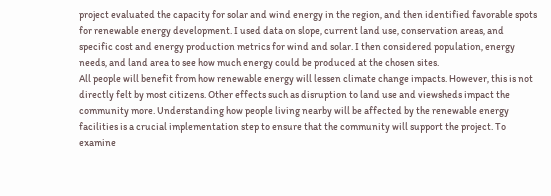project evaluated the capacity for solar and wind energy in the region, and then identified favorable spots for renewable energy development. I used data on slope, current land use, conservation areas, and specific cost and energy production metrics for wind and solar. I then considered population, energy needs, and land area to see how much energy could be produced at the chosen sites.
All people will benefit from how renewable energy will lessen climate change impacts. However, this is not directly felt by most citizens. Other effects such as disruption to land use and viewsheds impact the community more. Understanding how people living nearby will be affected by the renewable energy facilities is a crucial implementation step to ensure that the community will support the project. To examine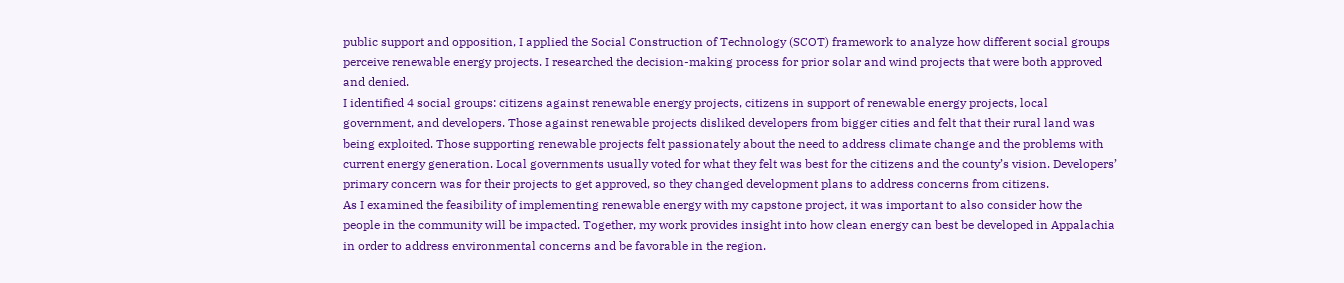public support and opposition, I applied the Social Construction of Technology (SCOT) framework to analyze how different social groups perceive renewable energy projects. I researched the decision-making process for prior solar and wind projects that were both approved and denied.
I identified 4 social groups: citizens against renewable energy projects, citizens in support of renewable energy projects, local government, and developers. Those against renewable projects disliked developers from bigger cities and felt that their rural land was being exploited. Those supporting renewable projects felt passionately about the need to address climate change and the problems with current energy generation. Local governments usually voted for what they felt was best for the citizens and the county’s vision. Developers’ primary concern was for their projects to get approved, so they changed development plans to address concerns from citizens.
As I examined the feasibility of implementing renewable energy with my capstone project, it was important to also consider how the people in the community will be impacted. Together, my work provides insight into how clean energy can best be developed in Appalachia in order to address environmental concerns and be favorable in the region.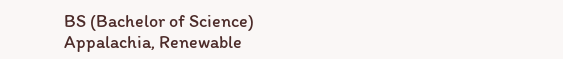BS (Bachelor of Science)
Appalachia, Renewable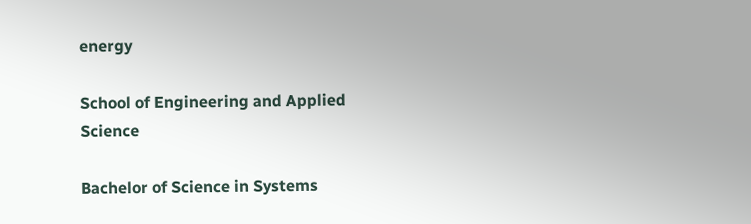energy

School of Engineering and Applied Science

Bachelor of Science in Systems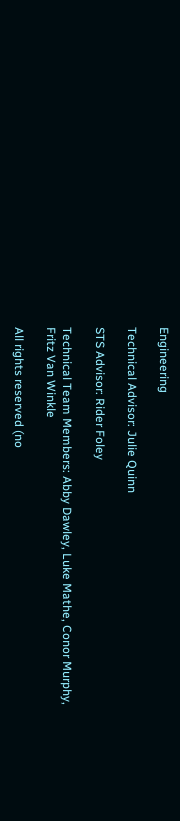Engineering

Technical Advisor: Julie Quinn

STS Advisor: Rider Foley

Technical Team Members: Abby Dawley, Luke Mathe, Conor Murphy, Fritz Van Winkle

All rights reserved (no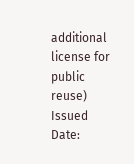additional license for public reuse)
Issued Date: